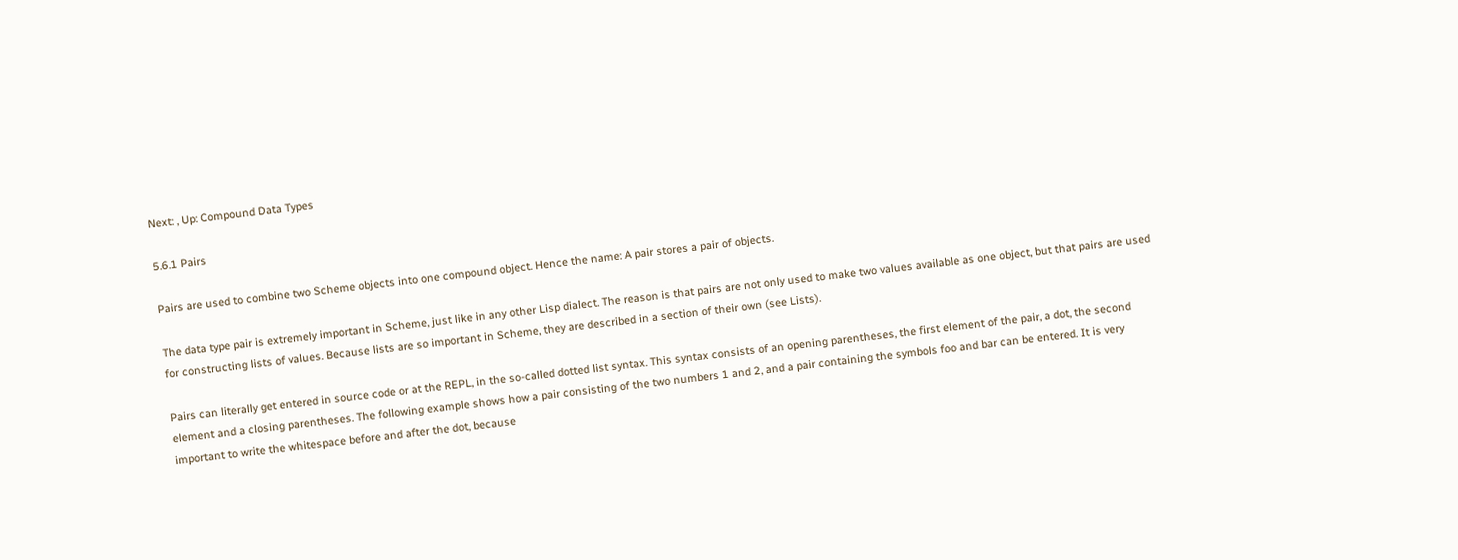Next: , Up: Compound Data Types

5.6.1 Pairs

Pairs are used to combine two Scheme objects into one compound object. Hence the name: A pair stores a pair of objects.

The data type pair is extremely important in Scheme, just like in any other Lisp dialect. The reason is that pairs are not only used to make two values available as one object, but that pairs are used for constructing lists of values. Because lists are so important in Scheme, they are described in a section of their own (see Lists).

Pairs can literally get entered in source code or at the REPL, in the so-called dotted list syntax. This syntax consists of an opening parentheses, the first element of the pair, a dot, the second element and a closing parentheses. The following example shows how a pair consisting of the two numbers 1 and 2, and a pair containing the symbols foo and bar can be entered. It is very important to write the whitespace before and after the dot, because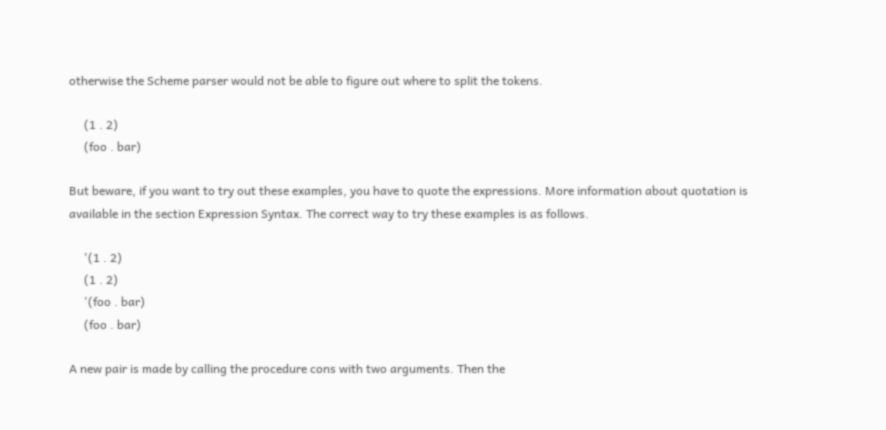otherwise the Scheme parser would not be able to figure out where to split the tokens.

     (1 . 2)
     (foo . bar)

But beware, if you want to try out these examples, you have to quote the expressions. More information about quotation is available in the section Expression Syntax. The correct way to try these examples is as follows.

     '(1 . 2)
     (1 . 2)
     '(foo . bar)
     (foo . bar)

A new pair is made by calling the procedure cons with two arguments. Then the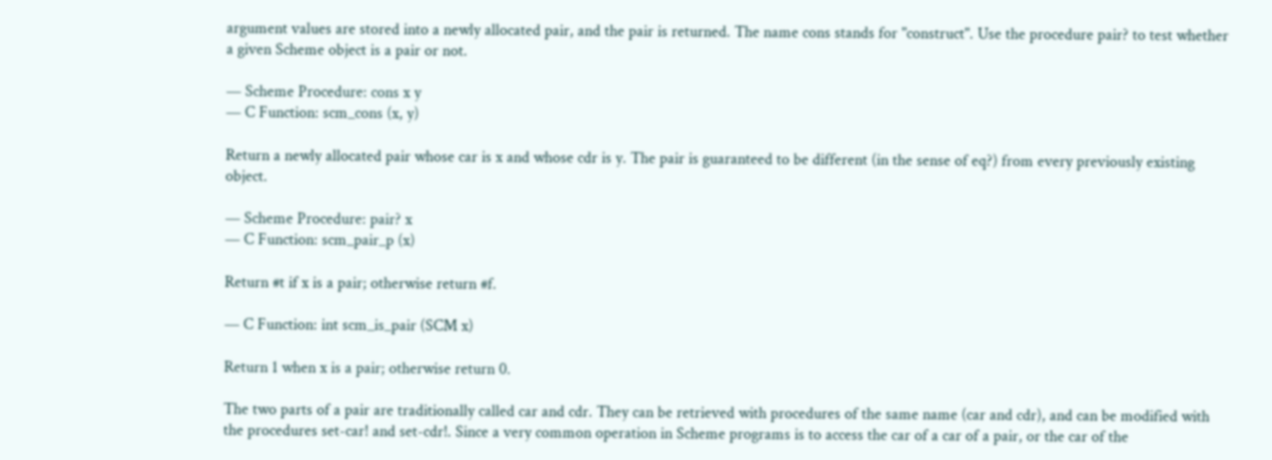argument values are stored into a newly allocated pair, and the pair is returned. The name cons stands for "construct". Use the procedure pair? to test whether a given Scheme object is a pair or not.

— Scheme Procedure: cons x y
— C Function: scm_cons (x, y)

Return a newly allocated pair whose car is x and whose cdr is y. The pair is guaranteed to be different (in the sense of eq?) from every previously existing object.

— Scheme Procedure: pair? x
— C Function: scm_pair_p (x)

Return #t if x is a pair; otherwise return #f.

— C Function: int scm_is_pair (SCM x)

Return 1 when x is a pair; otherwise return 0.

The two parts of a pair are traditionally called car and cdr. They can be retrieved with procedures of the same name (car and cdr), and can be modified with the procedures set-car! and set-cdr!. Since a very common operation in Scheme programs is to access the car of a car of a pair, or the car of the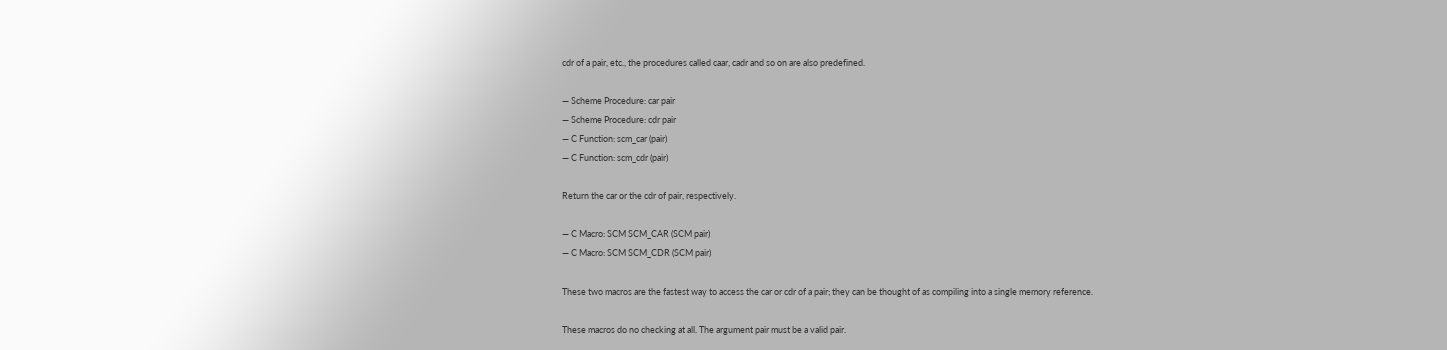cdr of a pair, etc., the procedures called caar, cadr and so on are also predefined.

— Scheme Procedure: car pair
— Scheme Procedure: cdr pair
— C Function: scm_car (pair)
— C Function: scm_cdr (pair)

Return the car or the cdr of pair, respectively.

— C Macro: SCM SCM_CAR (SCM pair)
— C Macro: SCM SCM_CDR (SCM pair)

These two macros are the fastest way to access the car or cdr of a pair; they can be thought of as compiling into a single memory reference.

These macros do no checking at all. The argument pair must be a valid pair.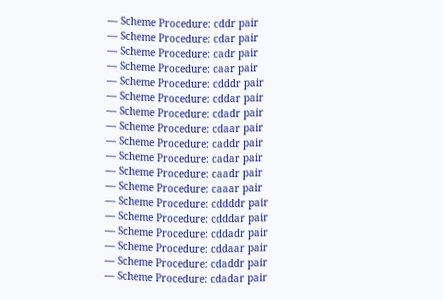— Scheme Procedure: cddr pair
— Scheme Procedure: cdar pair
— Scheme Procedure: cadr pair
— Scheme Procedure: caar pair
— Scheme Procedure: cdddr pair
— Scheme Procedure: cddar pair
— Scheme Procedure: cdadr pair
— Scheme Procedure: cdaar pair
— Scheme Procedure: caddr pair
— Scheme Procedure: cadar pair
— Scheme Procedure: caadr pair
— Scheme Procedure: caaar pair
— Scheme Procedure: cddddr pair
— Scheme Procedure: cdddar pair
— Scheme Procedure: cddadr pair
— Scheme Procedure: cddaar pair
— Scheme Procedure: cdaddr pair
— Scheme Procedure: cdadar pair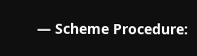— Scheme Procedure: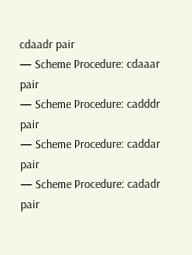cdaadr pair
— Scheme Procedure: cdaaar pair
— Scheme Procedure: cadddr pair
— Scheme Procedure: caddar pair
— Scheme Procedure: cadadr pair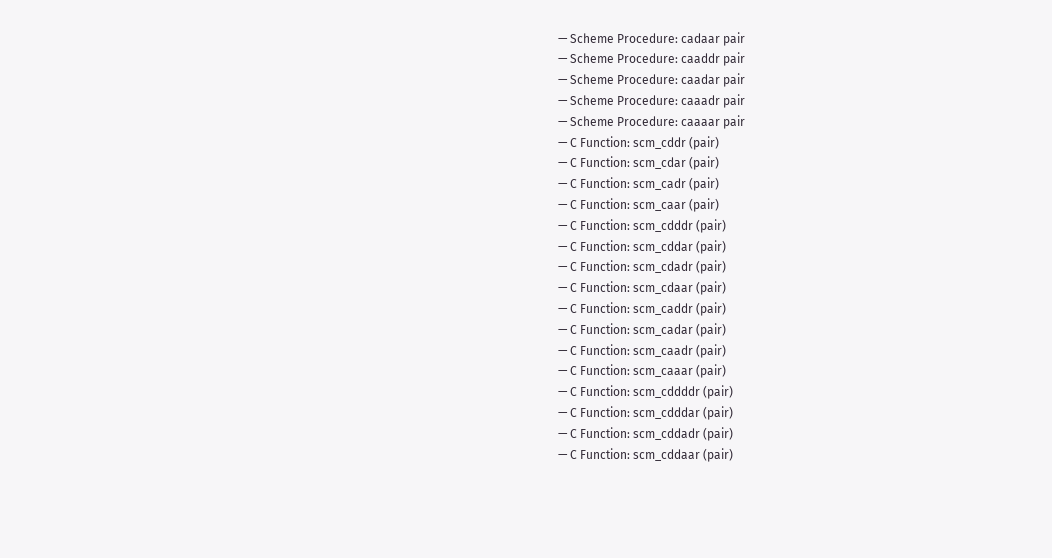— Scheme Procedure: cadaar pair
— Scheme Procedure: caaddr pair
— Scheme Procedure: caadar pair
— Scheme Procedure: caaadr pair
— Scheme Procedure: caaaar pair
— C Function: scm_cddr (pair)
— C Function: scm_cdar (pair)
— C Function: scm_cadr (pair)
— C Function: scm_caar (pair)
— C Function: scm_cdddr (pair)
— C Function: scm_cddar (pair)
— C Function: scm_cdadr (pair)
— C Function: scm_cdaar (pair)
— C Function: scm_caddr (pair)
— C Function: scm_cadar (pair)
— C Function: scm_caadr (pair)
— C Function: scm_caaar (pair)
— C Function: scm_cddddr (pair)
— C Function: scm_cdddar (pair)
— C Function: scm_cddadr (pair)
— C Function: scm_cddaar (pair)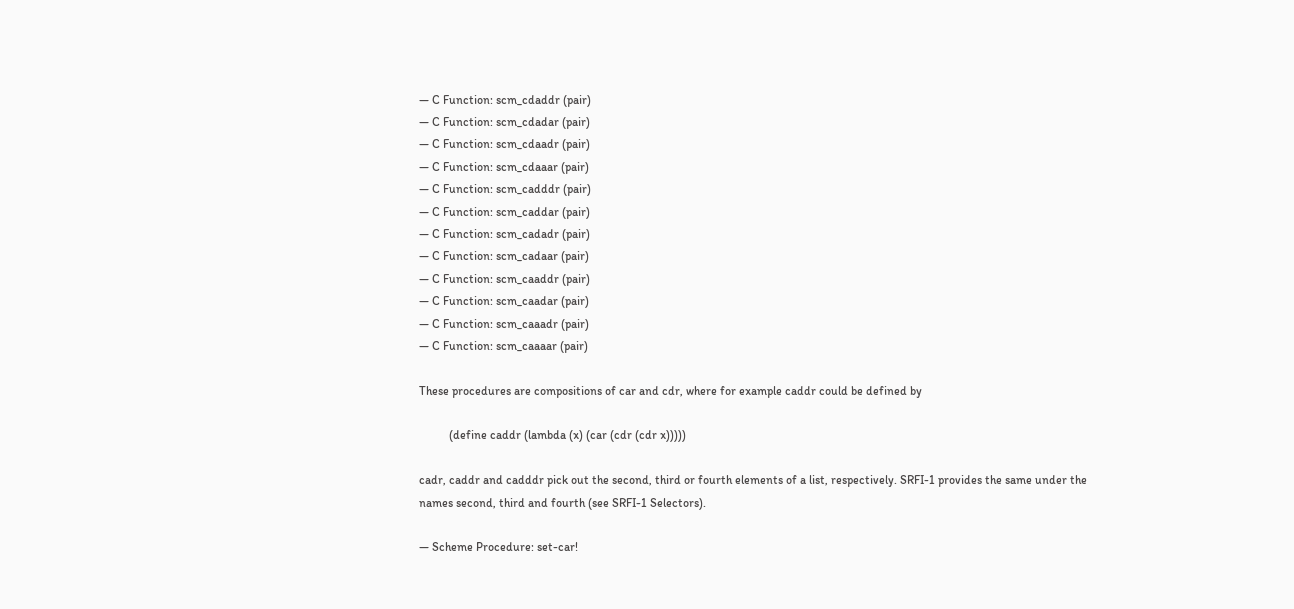— C Function: scm_cdaddr (pair)
— C Function: scm_cdadar (pair)
— C Function: scm_cdaadr (pair)
— C Function: scm_cdaaar (pair)
— C Function: scm_cadddr (pair)
— C Function: scm_caddar (pair)
— C Function: scm_cadadr (pair)
— C Function: scm_cadaar (pair)
— C Function: scm_caaddr (pair)
— C Function: scm_caadar (pair)
— C Function: scm_caaadr (pair)
— C Function: scm_caaaar (pair)

These procedures are compositions of car and cdr, where for example caddr could be defined by

          (define caddr (lambda (x) (car (cdr (cdr x)))))

cadr, caddr and cadddr pick out the second, third or fourth elements of a list, respectively. SRFI-1 provides the same under the names second, third and fourth (see SRFI-1 Selectors).

— Scheme Procedure: set-car!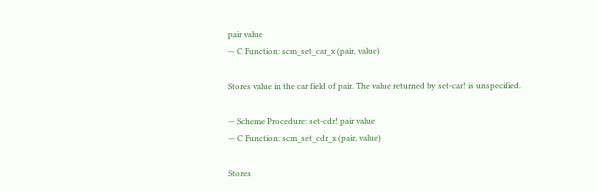pair value
— C Function: scm_set_car_x (pair, value)

Stores value in the car field of pair. The value returned by set-car! is unspecified.

— Scheme Procedure: set-cdr! pair value
— C Function: scm_set_cdr_x (pair, value)

Stores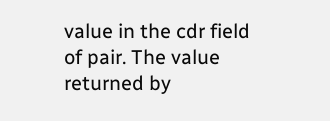value in the cdr field of pair. The value returned by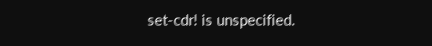set-cdr! is unspecified.